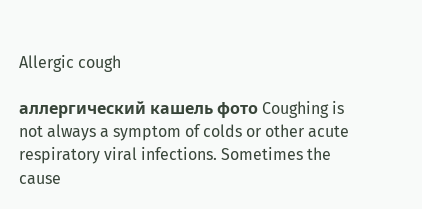Allergic cough

аллергический кашель фото Coughing is not always a symptom of colds or other acute respiratory viral infections. Sometimes the cause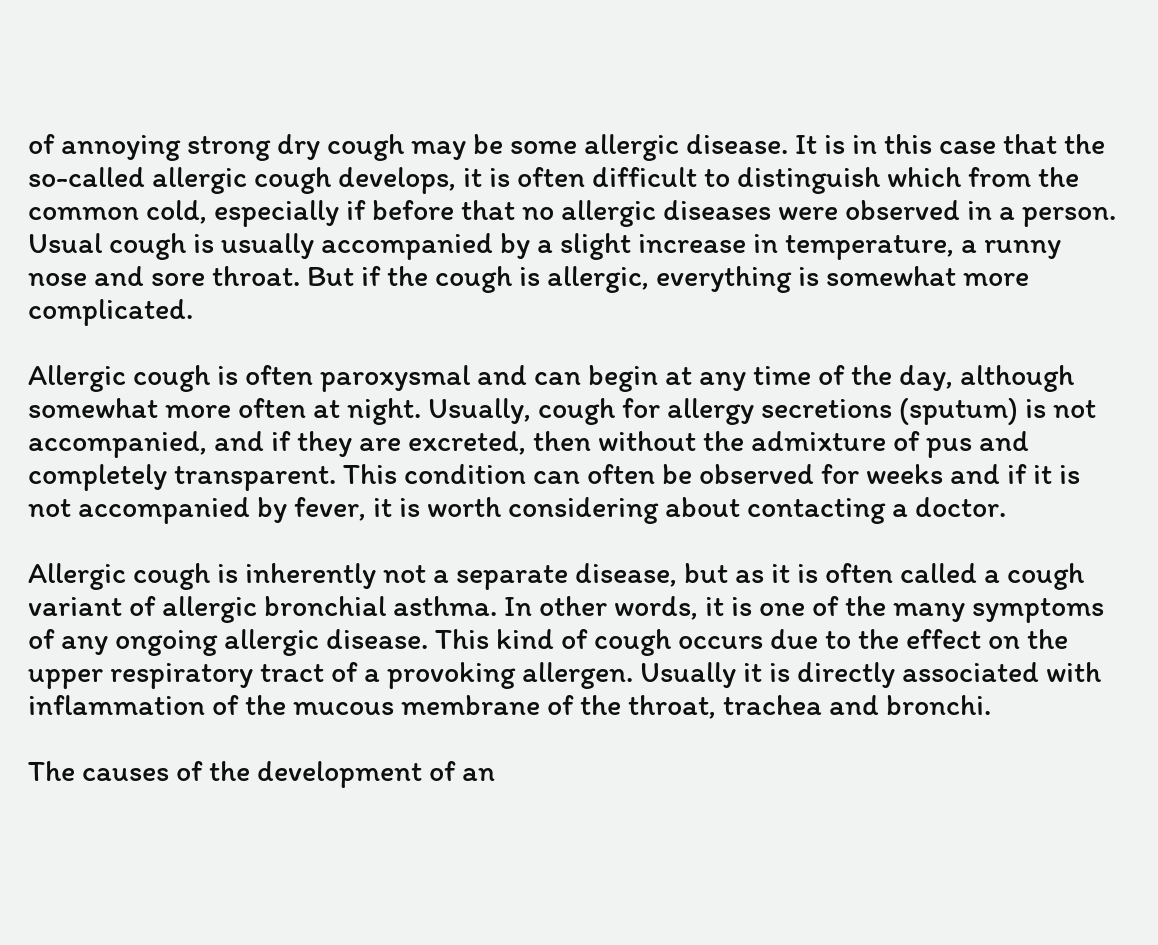of annoying strong dry cough may be some allergic disease. It is in this case that the so-called allergic cough develops, it is often difficult to distinguish which from the common cold, especially if before that no allergic diseases were observed in a person. Usual cough is usually accompanied by a slight increase in temperature, a runny nose and sore throat. But if the cough is allergic, everything is somewhat more complicated.

Allergic cough is often paroxysmal and can begin at any time of the day, although somewhat more often at night. Usually, cough for allergy secretions (sputum) is not accompanied, and if they are excreted, then without the admixture of pus and completely transparent. This condition can often be observed for weeks and if it is not accompanied by fever, it is worth considering about contacting a doctor.

Allergic cough is inherently not a separate disease, but as it is often called a cough variant of allergic bronchial asthma. In other words, it is one of the many symptoms of any ongoing allergic disease. This kind of cough occurs due to the effect on the upper respiratory tract of a provoking allergen. Usually it is directly associated with inflammation of the mucous membrane of the throat, trachea and bronchi.

The causes of the development of an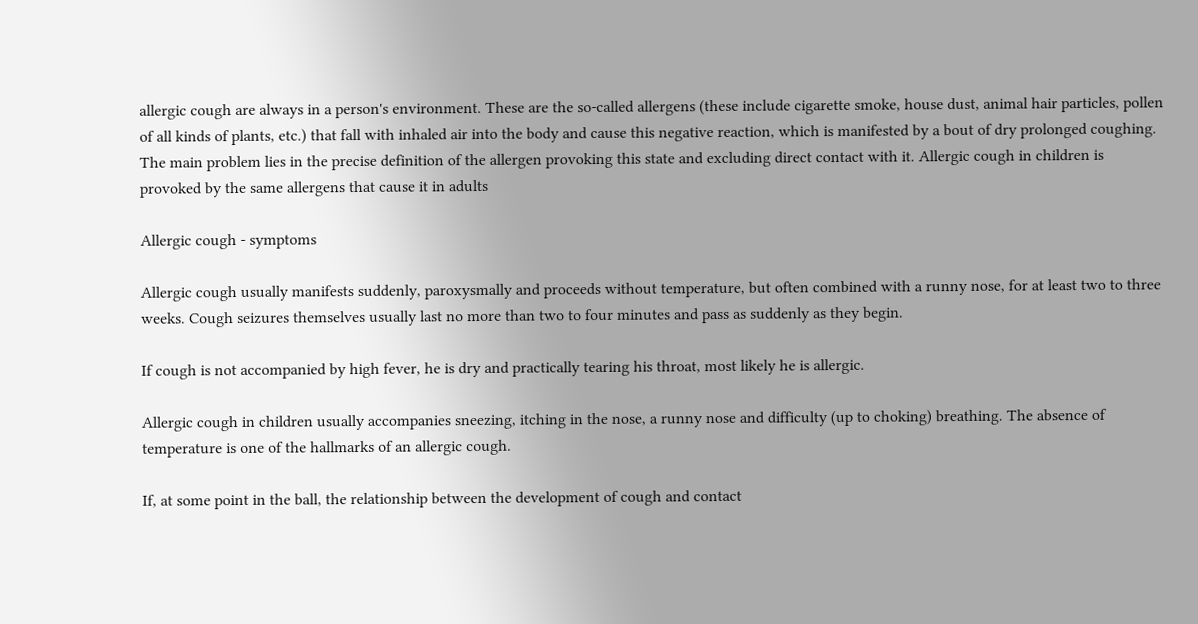allergic cough are always in a person's environment. These are the so-called allergens (these include cigarette smoke, house dust, animal hair particles, pollen of all kinds of plants, etc.) that fall with inhaled air into the body and cause this negative reaction, which is manifested by a bout of dry prolonged coughing. The main problem lies in the precise definition of the allergen provoking this state and excluding direct contact with it. Allergic cough in children is provoked by the same allergens that cause it in adults

Allergic cough - symptoms

Allergic cough usually manifests suddenly, paroxysmally and proceeds without temperature, but often combined with a runny nose, for at least two to three weeks. Cough seizures themselves usually last no more than two to four minutes and pass as suddenly as they begin.

If cough is not accompanied by high fever, he is dry and practically tearing his throat, most likely he is allergic.

Allergic cough in children usually accompanies sneezing, itching in the nose, a runny nose and difficulty (up to choking) breathing. The absence of temperature is one of the hallmarks of an allergic cough.

If, at some point in the ball, the relationship between the development of cough and contact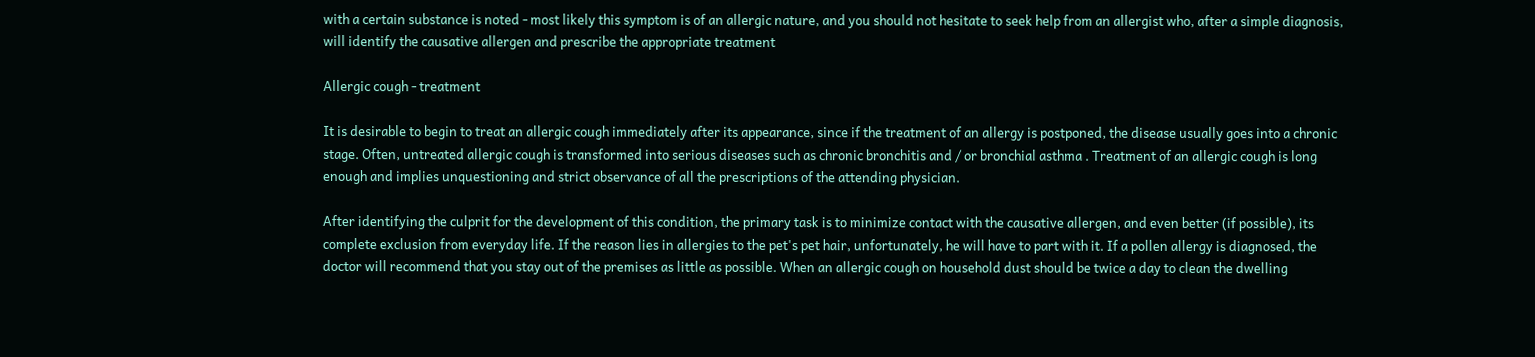with a certain substance is noted - most likely this symptom is of an allergic nature, and you should not hesitate to seek help from an allergist who, after a simple diagnosis, will identify the causative allergen and prescribe the appropriate treatment

Allergic cough - treatment

It is desirable to begin to treat an allergic cough immediately after its appearance, since if the treatment of an allergy is postponed, the disease usually goes into a chronic stage. Often, untreated allergic cough is transformed into serious diseases such as chronic bronchitis and / or bronchial asthma . Treatment of an allergic cough is long enough and implies unquestioning and strict observance of all the prescriptions of the attending physician.

After identifying the culprit for the development of this condition, the primary task is to minimize contact with the causative allergen, and even better (if possible), its complete exclusion from everyday life. If the reason lies in allergies to the pet's pet hair, unfortunately, he will have to part with it. If a pollen allergy is diagnosed, the doctor will recommend that you stay out of the premises as little as possible. When an allergic cough on household dust should be twice a day to clean the dwelling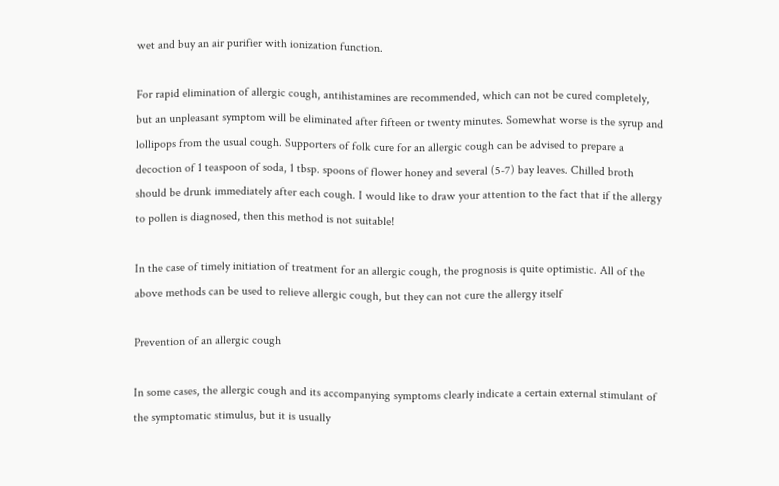wet and buy an air purifier with ionization function.

For rapid elimination of allergic cough, antihistamines are recommended, which can not be cured completely, but an unpleasant symptom will be eliminated after fifteen or twenty minutes. Somewhat worse is the syrup and lollipops from the usual cough. Supporters of folk cure for an allergic cough can be advised to prepare a decoction of 1 teaspoon of soda, 1 tbsp. spoons of flower honey and several (5-7) bay leaves. Chilled broth should be drunk immediately after each cough. I would like to draw your attention to the fact that if the allergy to pollen is diagnosed, then this method is not suitable!

In the case of timely initiation of treatment for an allergic cough, the prognosis is quite optimistic. All of the above methods can be used to relieve allergic cough, but they can not cure the allergy itself

Prevention of an allergic cough

In some cases, the allergic cough and its accompanying symptoms clearly indicate a certain external stimulant of the symptomatic stimulus, but it is usually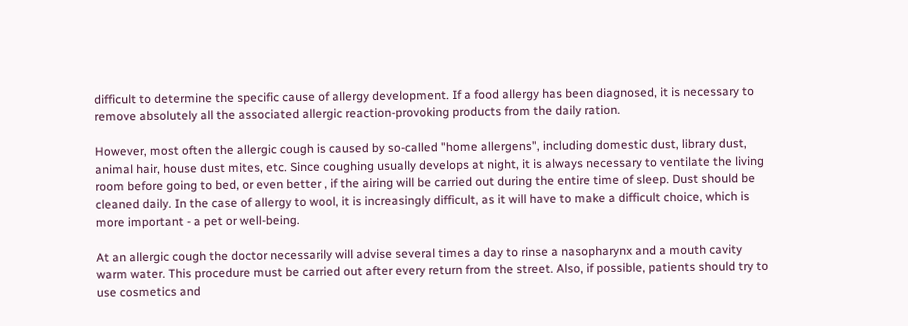difficult to determine the specific cause of allergy development. If a food allergy has been diagnosed, it is necessary to remove absolutely all the associated allergic reaction-provoking products from the daily ration.

However, most often the allergic cough is caused by so-called "home allergens", including domestic dust, library dust, animal hair, house dust mites, etc. Since coughing usually develops at night, it is always necessary to ventilate the living room before going to bed, or even better , if the airing will be carried out during the entire time of sleep. Dust should be cleaned daily. In the case of allergy to wool, it is increasingly difficult, as it will have to make a difficult choice, which is more important - a pet or well-being.

At an allergic cough the doctor necessarily will advise several times a day to rinse a nasopharynx and a mouth cavity warm water. This procedure must be carried out after every return from the street. Also, if possible, patients should try to use cosmetics and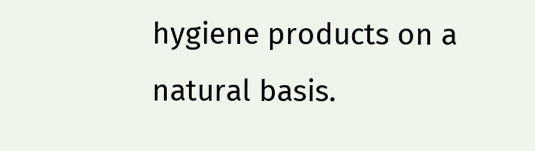hygiene products on a natural basis.